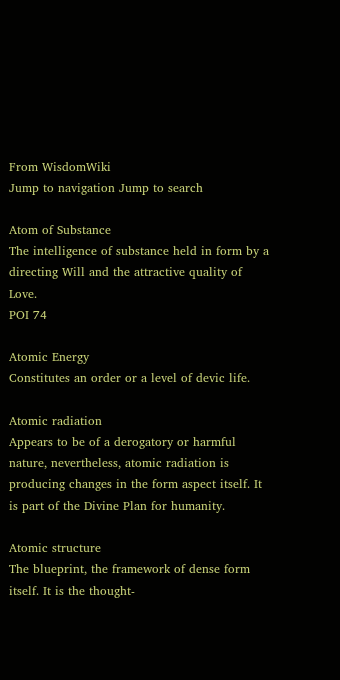From WisdomWiki
Jump to navigation Jump to search

Atom of Substance
The intelligence of substance held in form by a directing Will and the attractive quality of Love.
POI 74

Atomic Energy
Constitutes an order or a level of devic life.

Atomic radiation
Appears to be of a derogatory or harmful nature, nevertheless, atomic radiation is producing changes in the form aspect itself. It is part of the Divine Plan for humanity.

Atomic structure
The blueprint, the framework of dense form itself. It is the thought-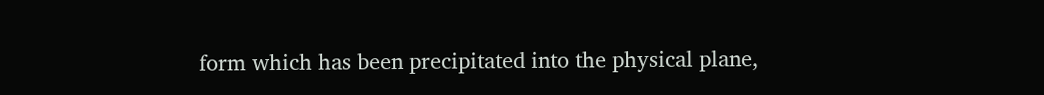form which has been precipitated into the physical plane,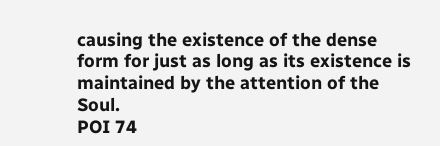causing the existence of the dense form for just as long as its existence is maintained by the attention of the Soul.
POI 74